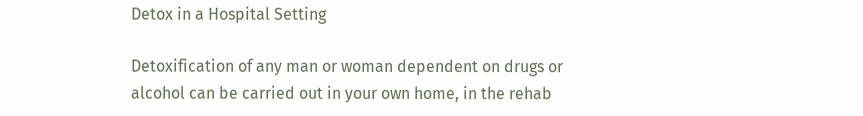Detox in a Hospital Setting

Detoxification of any man or woman dependent on drugs or alcohol can be carried out in your own home, in the rehab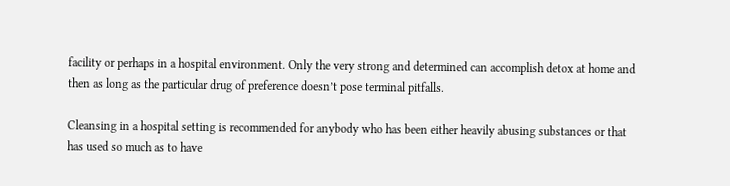facility or perhaps in a hospital environment. Only the very strong and determined can accomplish detox at home and then as long as the particular drug of preference doesn’t pose terminal pitfalls.

Cleansing in a hospital setting is recommended for anybody who has been either heavily abusing substances or that has used so much as to have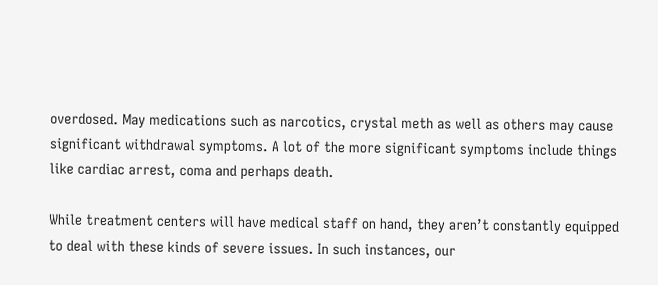overdosed. May medications such as narcotics, crystal meth as well as others may cause significant withdrawal symptoms. A lot of the more significant symptoms include things like cardiac arrest, coma and perhaps death.

While treatment centers will have medical staff on hand, they aren’t constantly equipped to deal with these kinds of severe issues. In such instances, our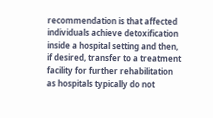recommendation is that affected individuals achieve detoxification inside a hospital setting and then, if desired, transfer to a treatment facility for further rehabilitation as hospitals typically do not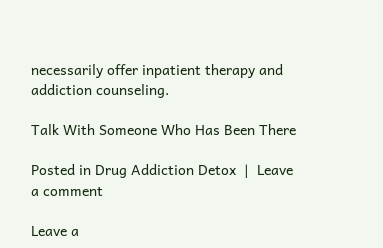necessarily offer inpatient therapy and addiction counseling.

Talk With Someone Who Has Been There

Posted in Drug Addiction Detox  |  Leave a comment

Leave a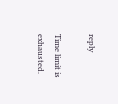reply

Time limit is exhausted.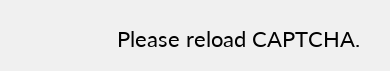Please reload CAPTCHA.